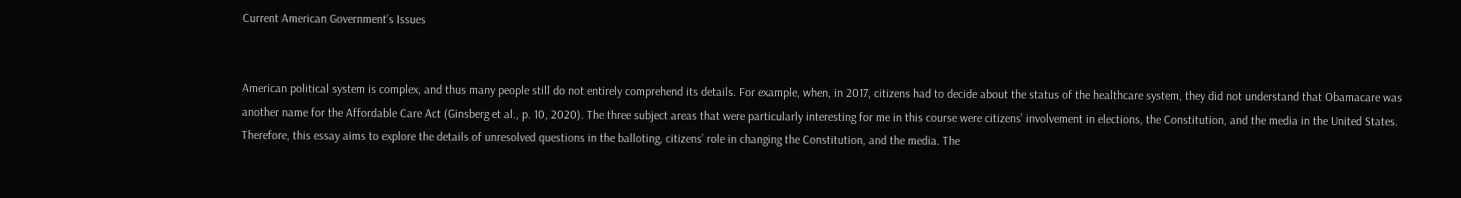Current American Government’s Issues


American political system is complex, and thus many people still do not entirely comprehend its details. For example, when, in 2017, citizens had to decide about the status of the healthcare system, they did not understand that Obamacare was another name for the Affordable Care Act (Ginsberg et al., p. 10, 2020). The three subject areas that were particularly interesting for me in this course were citizens’ involvement in elections, the Constitution, and the media in the United States. Therefore, this essay aims to explore the details of unresolved questions in the balloting, citizens’ role in changing the Constitution, and the media. The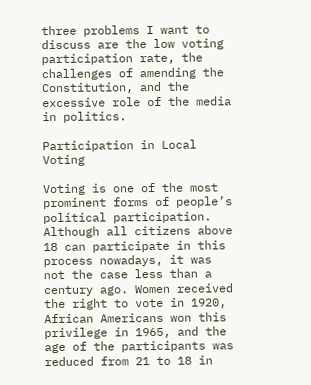three problems I want to discuss are the low voting participation rate, the challenges of amending the Constitution, and the excessive role of the media in politics.

Participation in Local Voting

Voting is one of the most prominent forms of people’s political participation. Although all citizens above 18 can participate in this process nowadays, it was not the case less than a century ago. Women received the right to vote in 1920, African Americans won this privilege in 1965, and the age of the participants was reduced from 21 to 18 in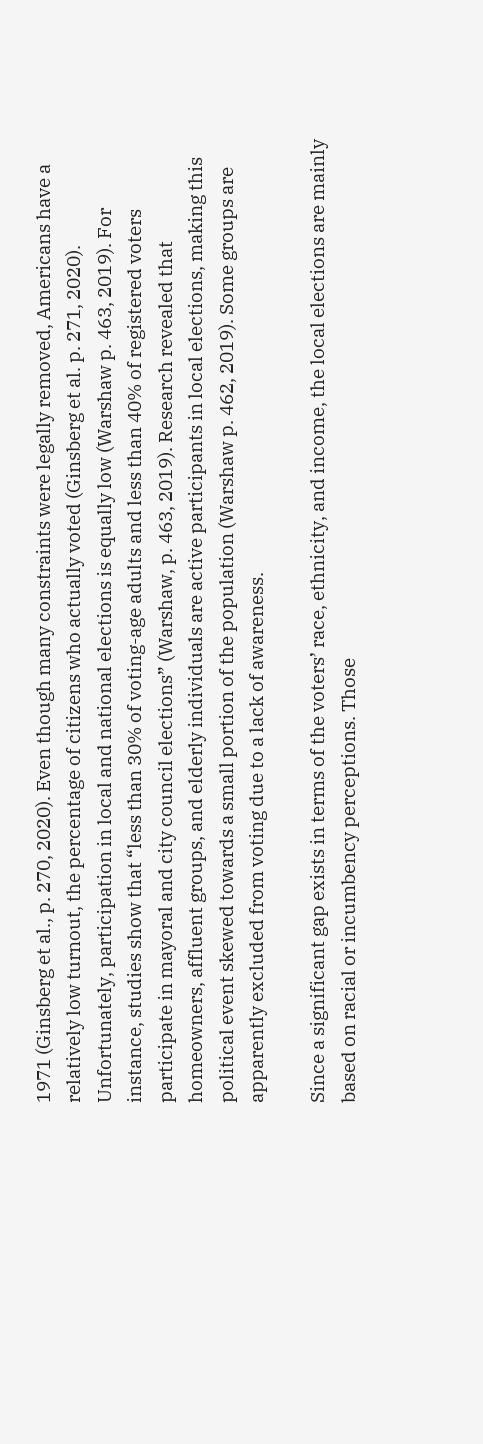1971 (Ginsberg et al., p. 270, 2020). Even though many constraints were legally removed, Americans have a relatively low turnout, the percentage of citizens who actually voted (Ginsberg et al. p. 271, 2020). Unfortunately, participation in local and national elections is equally low (Warshaw p. 463, 2019). For instance, studies show that “less than 30% of voting-age adults and less than 40% of registered voters participate in mayoral and city council elections” (Warshaw, p. 463, 2019). Research revealed that homeowners, affluent groups, and elderly individuals are active participants in local elections, making this political event skewed towards a small portion of the population (Warshaw p. 462, 2019). Some groups are apparently excluded from voting due to a lack of awareness.

Since a significant gap exists in terms of the voters’ race, ethnicity, and income, the local elections are mainly based on racial or incumbency perceptions. Those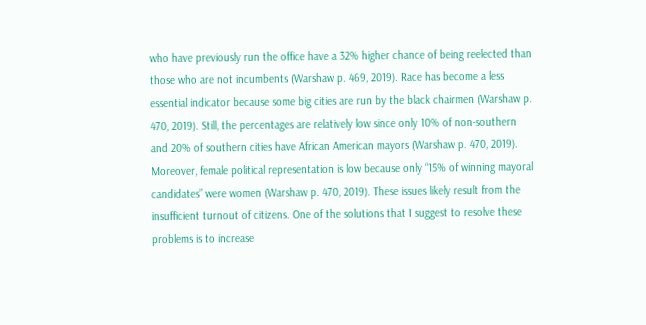who have previously run the office have a 32% higher chance of being reelected than those who are not incumbents (Warshaw p. 469, 2019). Race has become a less essential indicator because some big cities are run by the black chairmen (Warshaw p. 470, 2019). Still, the percentages are relatively low since only 10% of non-southern and 20% of southern cities have African American mayors (Warshaw p. 470, 2019). Moreover, female political representation is low because only “15% of winning mayoral candidates” were women (Warshaw p. 470, 2019). These issues likely result from the insufficient turnout of citizens. One of the solutions that I suggest to resolve these problems is to increase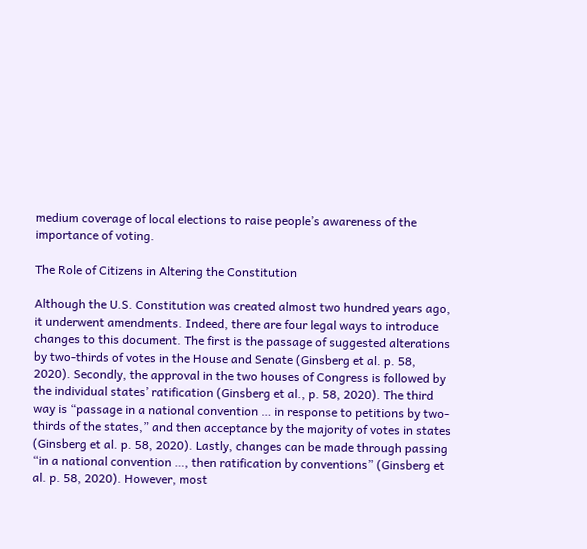medium coverage of local elections to raise people’s awareness of the importance of voting.

The Role of Citizens in Altering the Constitution

Although the U.S. Constitution was created almost two hundred years ago, it underwent amendments. Indeed, there are four legal ways to introduce changes to this document. The first is the passage of suggested alterations by two-thirds of votes in the House and Senate (Ginsberg et al. p. 58, 2020). Secondly, the approval in the two houses of Congress is followed by the individual states’ ratification (Ginsberg et al., p. 58, 2020). The third way is “passage in a national convention … in response to petitions by two-thirds of the states,” and then acceptance by the majority of votes in states (Ginsberg et al. p. 58, 2020). Lastly, changes can be made through passing “in a national convention …, then ratification by conventions” (Ginsberg et al. p. 58, 2020). However, most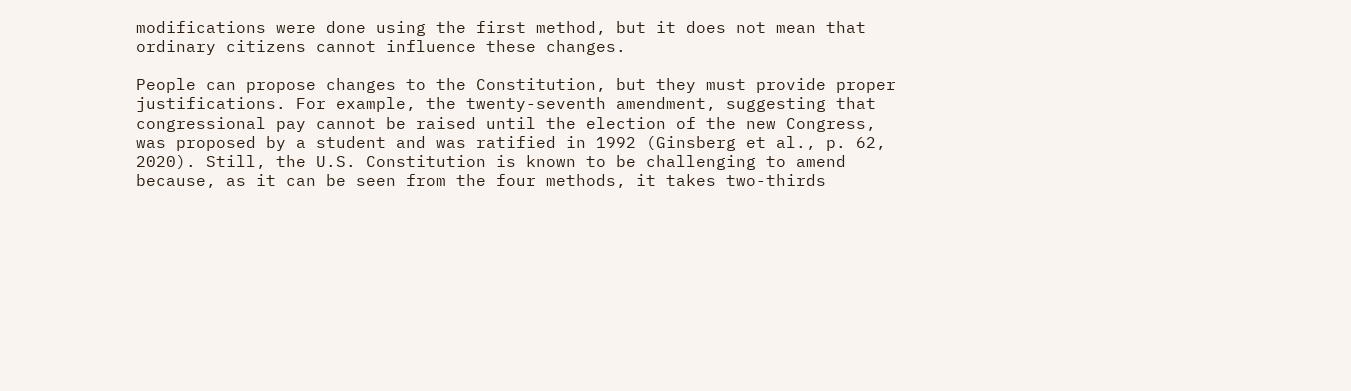modifications were done using the first method, but it does not mean that ordinary citizens cannot influence these changes.

People can propose changes to the Constitution, but they must provide proper justifications. For example, the twenty-seventh amendment, suggesting that congressional pay cannot be raised until the election of the new Congress, was proposed by a student and was ratified in 1992 (Ginsberg et al., p. 62, 2020). Still, the U.S. Constitution is known to be challenging to amend because, as it can be seen from the four methods, it takes two-thirds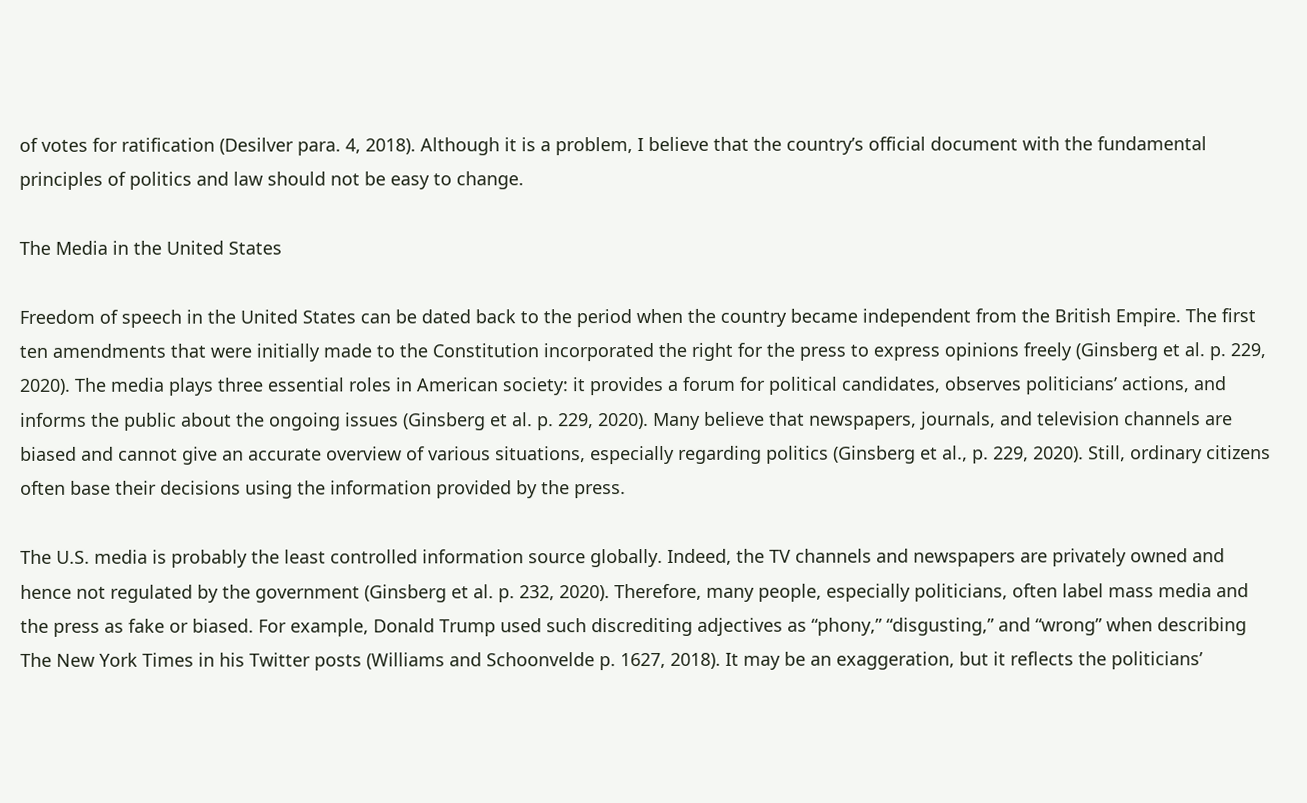of votes for ratification (Desilver para. 4, 2018). Although it is a problem, I believe that the country’s official document with the fundamental principles of politics and law should not be easy to change.

The Media in the United States

Freedom of speech in the United States can be dated back to the period when the country became independent from the British Empire. The first ten amendments that were initially made to the Constitution incorporated the right for the press to express opinions freely (Ginsberg et al. p. 229, 2020). The media plays three essential roles in American society: it provides a forum for political candidates, observes politicians’ actions, and informs the public about the ongoing issues (Ginsberg et al. p. 229, 2020). Many believe that newspapers, journals, and television channels are biased and cannot give an accurate overview of various situations, especially regarding politics (Ginsberg et al., p. 229, 2020). Still, ordinary citizens often base their decisions using the information provided by the press.

The U.S. media is probably the least controlled information source globally. Indeed, the TV channels and newspapers are privately owned and hence not regulated by the government (Ginsberg et al. p. 232, 2020). Therefore, many people, especially politicians, often label mass media and the press as fake or biased. For example, Donald Trump used such discrediting adjectives as “phony,” “disgusting,” and “wrong” when describing The New York Times in his Twitter posts (Williams and Schoonvelde p. 1627, 2018). It may be an exaggeration, but it reflects the politicians’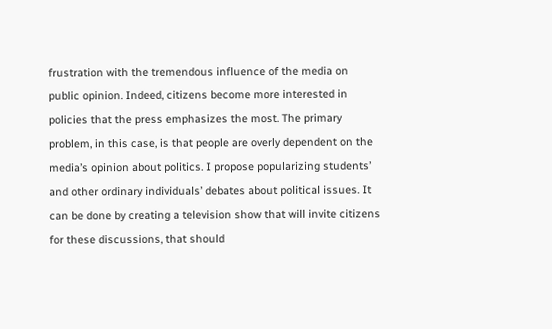frustration with the tremendous influence of the media on public opinion. Indeed, citizens become more interested in policies that the press emphasizes the most. The primary problem, in this case, is that people are overly dependent on the media’s opinion about politics. I propose popularizing students’ and other ordinary individuals’ debates about political issues. It can be done by creating a television show that will invite citizens for these discussions, that should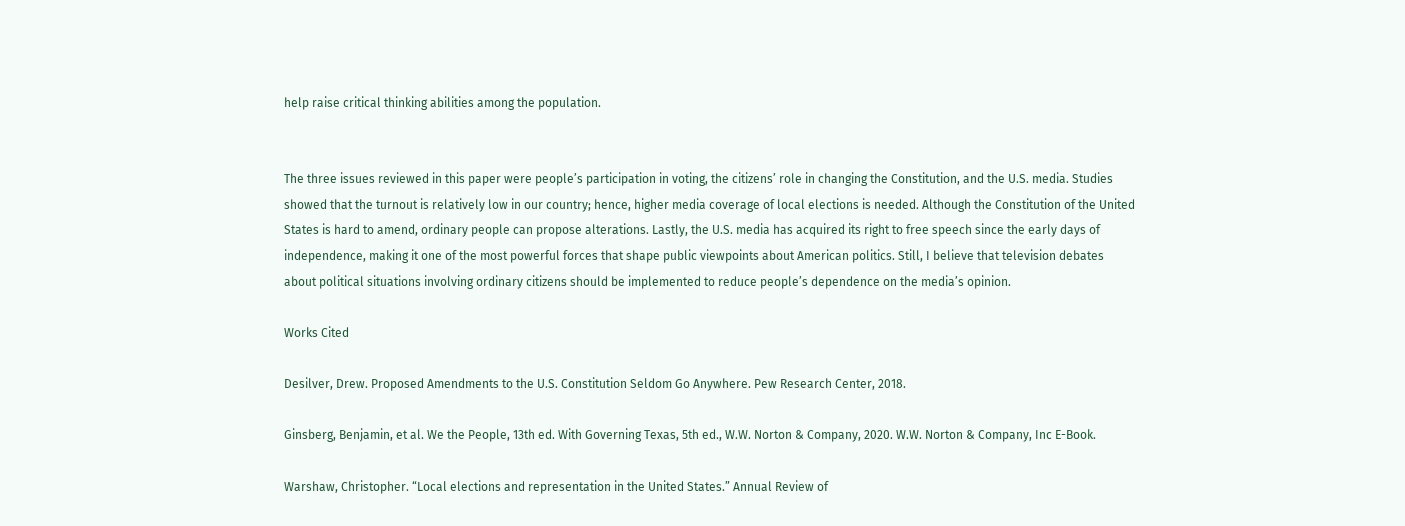help raise critical thinking abilities among the population.


The three issues reviewed in this paper were people’s participation in voting, the citizens’ role in changing the Constitution, and the U.S. media. Studies showed that the turnout is relatively low in our country; hence, higher media coverage of local elections is needed. Although the Constitution of the United States is hard to amend, ordinary people can propose alterations. Lastly, the U.S. media has acquired its right to free speech since the early days of independence, making it one of the most powerful forces that shape public viewpoints about American politics. Still, I believe that television debates about political situations involving ordinary citizens should be implemented to reduce people’s dependence on the media’s opinion.

Works Cited

Desilver, Drew. Proposed Amendments to the U.S. Constitution Seldom Go Anywhere. Pew Research Center, 2018.

Ginsberg, Benjamin, et al. We the People, 13th ed. With Governing Texas, 5th ed., W.W. Norton & Company, 2020. W.W. Norton & Company, Inc E-Book.

Warshaw, Christopher. “Local elections and representation in the United States.” Annual Review of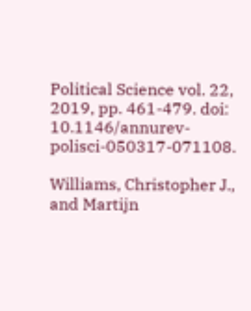Political Science vol. 22, 2019, pp. 461-479. doi: 10.1146/annurev-polisci-050317-071108.

Williams, Christopher J., and Martijn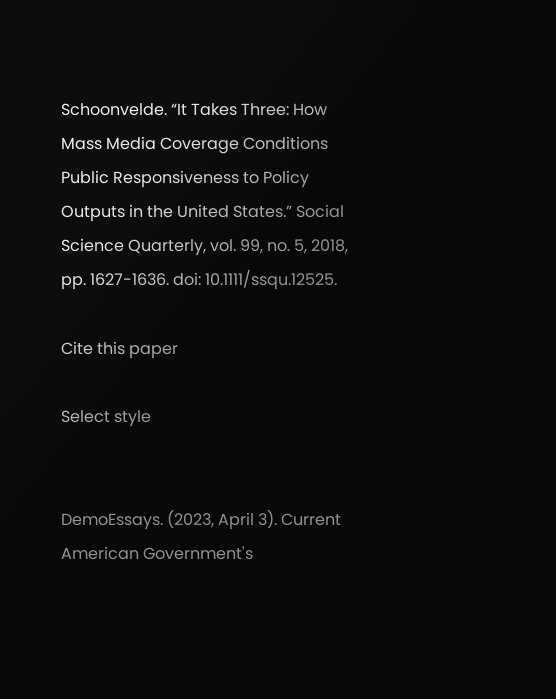Schoonvelde. “It Takes Three: How Mass Media Coverage Conditions Public Responsiveness to Policy Outputs in the United States.” Social Science Quarterly, vol. 99, no. 5, 2018, pp. 1627-1636. doi: 10.1111/ssqu.12525.

Cite this paper

Select style


DemoEssays. (2023, April 3). Current American Government's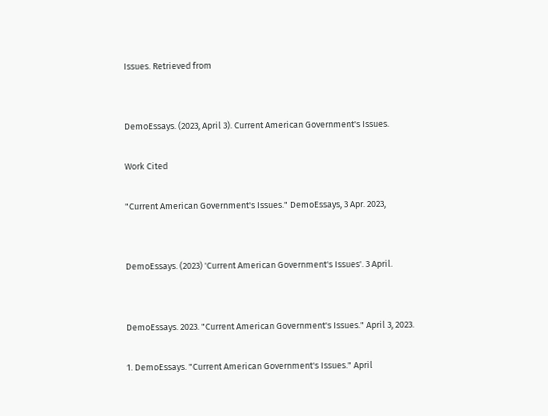Issues. Retrieved from


DemoEssays. (2023, April 3). Current American Government's Issues.

Work Cited

"Current American Government's Issues." DemoEssays, 3 Apr. 2023,


DemoEssays. (2023) 'Current American Government's Issues'. 3 April.


DemoEssays. 2023. "Current American Government's Issues." April 3, 2023.

1. DemoEssays. "Current American Government's Issues." April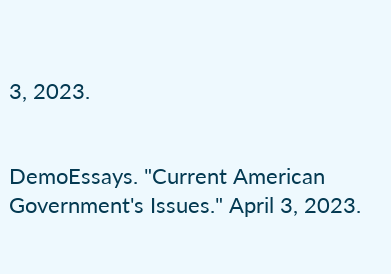3, 2023.


DemoEssays. "Current American Government's Issues." April 3, 2023.